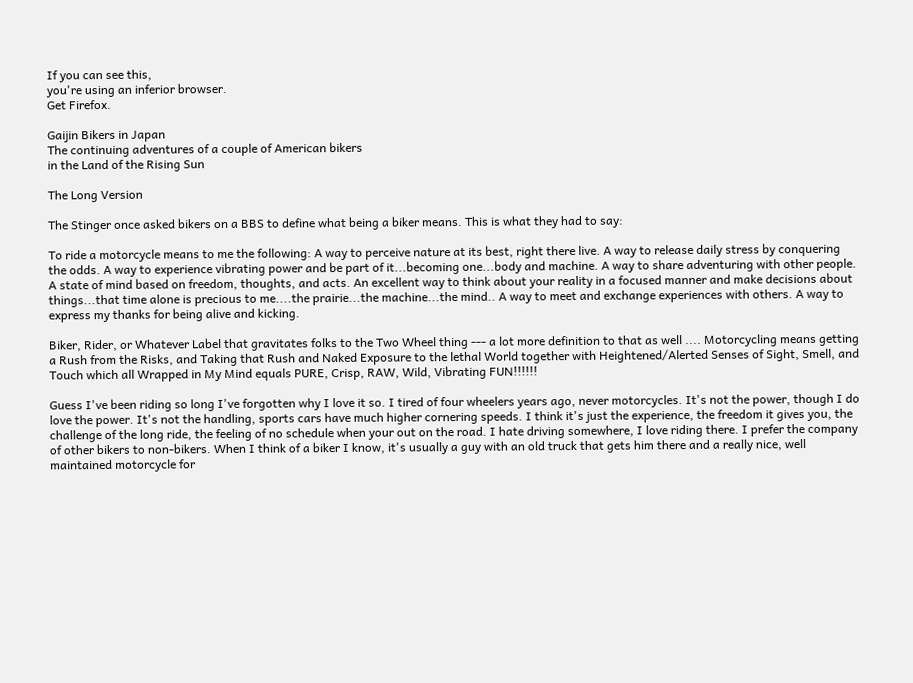If you can see this,
you're using an inferior browser.
Get Firefox.

Gaijin Bikers in Japan
The continuing adventures of a couple of American bikers
in the Land of the Rising Sun

The Long Version

The Stinger once asked bikers on a BBS to define what being a biker means. This is what they had to say:

To ride a motorcycle means to me the following: A way to perceive nature at its best, right there live. A way to release daily stress by conquering the odds. A way to experience vibrating power and be part of it...becoming one...body and machine. A way to share adventuring with other people. A state of mind based on freedom, thoughts, and acts. An excellent way to think about your reality in a focused manner and make decisions about things...that time alone is precious to me....the prairie...the machine...the mind.. A way to meet and exchange experiences with others. A way to express my thanks for being alive and kicking.

Biker, Rider, or Whatever Label that gravitates folks to the Two Wheel thing --- a lot more definition to that as well .... Motorcycling means getting a Rush from the Risks, and Taking that Rush and Naked Exposure to the lethal World together with Heightened/Alerted Senses of Sight, Smell, and Touch which all Wrapped in My Mind equals PURE, Crisp, RAW, Wild, Vibrating FUN!!!!!!

Guess I've been riding so long I've forgotten why I love it so. I tired of four wheelers years ago, never motorcycles. It's not the power, though I do love the power. It's not the handling, sports cars have much higher cornering speeds. I think it's just the experience, the freedom it gives you, the challenge of the long ride, the feeling of no schedule when your out on the road. I hate driving somewhere, I love riding there. I prefer the company of other bikers to non-bikers. When I think of a biker I know, it's usually a guy with an old truck that gets him there and a really nice, well maintained motorcycle for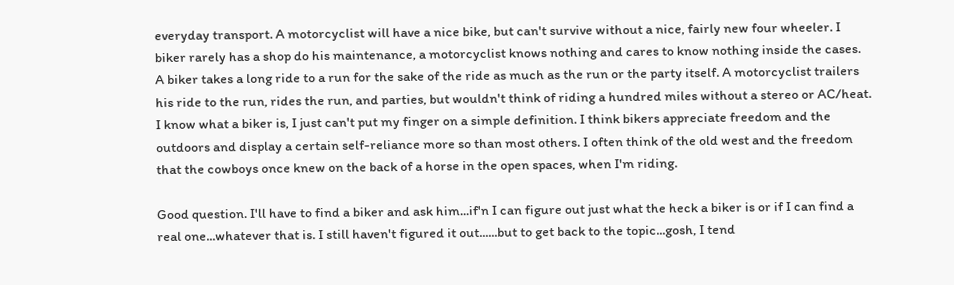everyday transport. A motorcyclist will have a nice bike, but can't survive without a nice, fairly new four wheeler. I biker rarely has a shop do his maintenance, a motorcyclist knows nothing and cares to know nothing inside the cases. A biker takes a long ride to a run for the sake of the ride as much as the run or the party itself. A motorcyclist trailers his ride to the run, rides the run, and parties, but wouldn't think of riding a hundred miles without a stereo or AC/heat. I know what a biker is, I just can't put my finger on a simple definition. I think bikers appreciate freedom and the outdoors and display a certain self-reliance more so than most others. I often think of the old west and the freedom that the cowboys once knew on the back of a horse in the open spaces, when I'm riding.

Good question. I'll have to find a biker and ask him...if'n I can figure out just what the heck a biker is or if I can find a real one...whatever that is. I still haven't figured it out......but to get back to the topic...gosh, I tend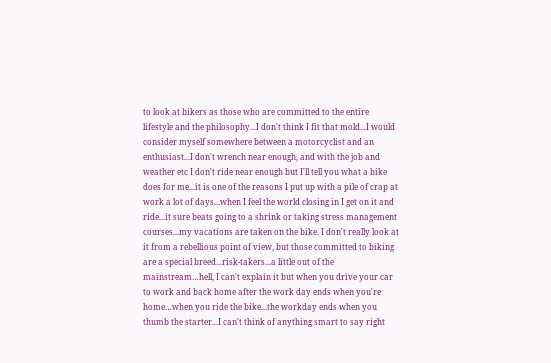to look at bikers as those who are committed to the entire lifestyle and the philosophy...I don't think I fit that mold...I would consider myself somewhere between a motorcyclist and an enthusiast...I don't wrench near enough, and with the job and weather etc I don't ride near enough but I'll tell you what a bike does for me...it is one of the reasons I put up with a pile of crap at work a lot of days...when I feel the world closing in I get on it and ride...it sure beats going to a shrink or taking stress management courses...my vacations are taken on the bike. I don't really look at it from a rebellious point of view, but those committed to biking are a special breed...risk-takers...a little out of the mainstream…hell, I can't explain it but when you drive your car to work and back home after the work day ends when you're home…when you ride the bike...the workday ends when you thumb the starter...I can't think of anything smart to say right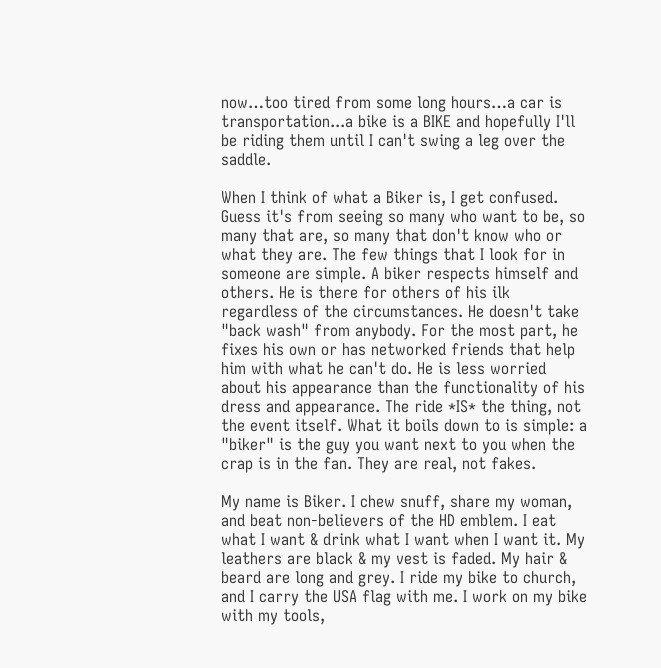now…too tired from some long hours…a car is transportation...a bike is a BIKE and hopefully I'll be riding them until I can't swing a leg over the saddle.

When I think of what a Biker is, I get confused. Guess it's from seeing so many who want to be, so many that are, so many that don't know who or what they are. The few things that I look for in someone are simple. A biker respects himself and others. He is there for others of his ilk regardless of the circumstances. He doesn't take "back wash" from anybody. For the most part, he fixes his own or has networked friends that help him with what he can't do. He is less worried about his appearance than the functionality of his dress and appearance. The ride *IS* the thing, not the event itself. What it boils down to is simple: a "biker" is the guy you want next to you when the crap is in the fan. They are real, not fakes.

My name is Biker. I chew snuff, share my woman, and beat non-believers of the HD emblem. I eat what I want & drink what I want when I want it. My leathers are black & my vest is faded. My hair & beard are long and grey. I ride my bike to church, and I carry the USA flag with me. I work on my bike with my tools,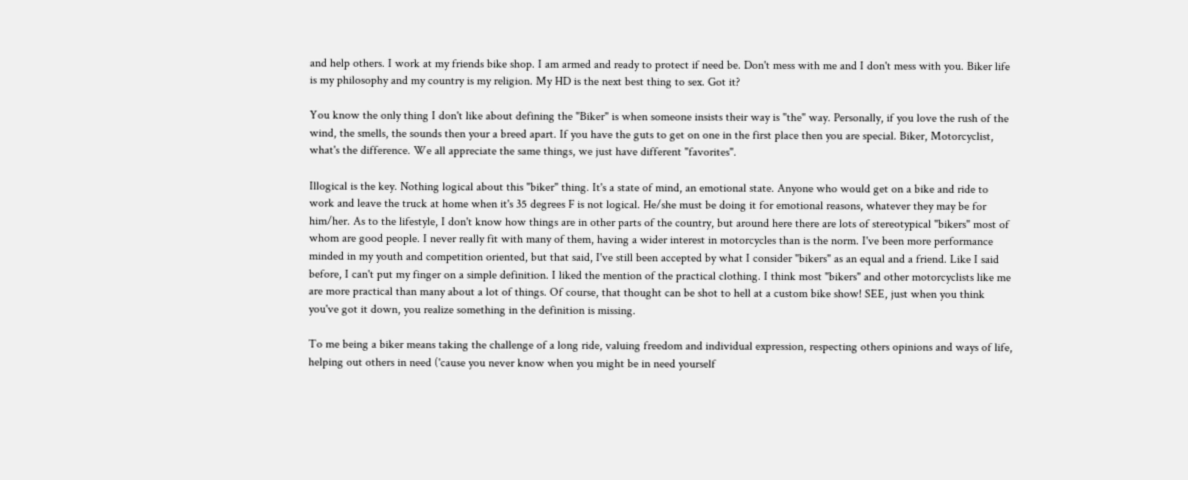and help others. I work at my friends bike shop. I am armed and ready to protect if need be. Don't mess with me and I don't mess with you. Biker life is my philosophy and my country is my religion. My HD is the next best thing to sex. Got it?

You know the only thing I don't like about defining the "Biker" is when someone insists their way is "the" way. Personally, if you love the rush of the wind, the smells, the sounds then your a breed apart. If you have the guts to get on one in the first place then you are special. Biker, Motorcyclist, what's the difference. We all appreciate the same things, we just have different "favorites".

Illogical is the key. Nothing logical about this "biker" thing. It's a state of mind, an emotional state. Anyone who would get on a bike and ride to work and leave the truck at home when it's 35 degrees F is not logical. He/she must be doing it for emotional reasons, whatever they may be for him/her. As to the lifestyle, I don't know how things are in other parts of the country, but around here there are lots of stereotypical "bikers" most of whom are good people. I never really fit with many of them, having a wider interest in motorcycles than is the norm. I've been more performance minded in my youth and competition oriented, but that said, I've still been accepted by what I consider "bikers" as an equal and a friend. Like I said before, I can't put my finger on a simple definition. I liked the mention of the practical clothing. I think most "bikers" and other motorcyclists like me are more practical than many about a lot of things. Of course, that thought can be shot to hell at a custom bike show! SEE, just when you think you've got it down, you realize something in the definition is missing.

To me being a biker means taking the challenge of a long ride, valuing freedom and individual expression, respecting others opinions and ways of life, helping out others in need ('cause you never know when you might be in need yourself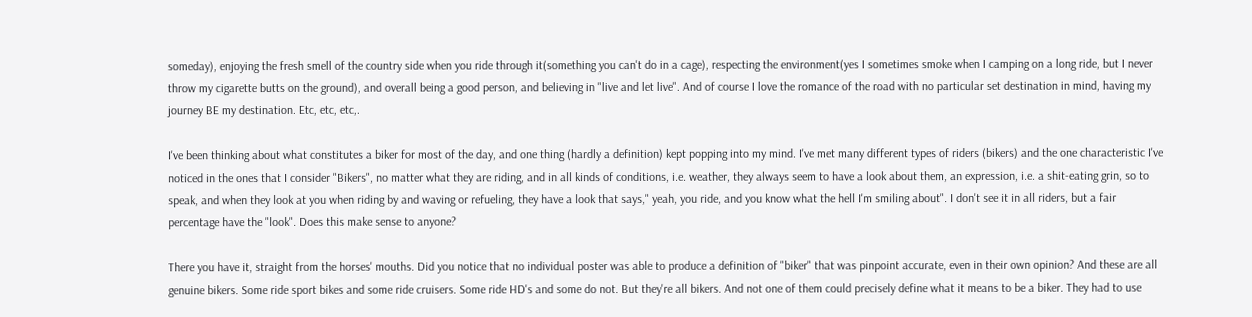someday), enjoying the fresh smell of the country side when you ride through it(something you can't do in a cage), respecting the environment(yes I sometimes smoke when I camping on a long ride, but I never throw my cigarette butts on the ground), and overall being a good person, and believing in "live and let live". And of course I love the romance of the road with no particular set destination in mind, having my journey BE my destination. Etc, etc, etc,.

I've been thinking about what constitutes a biker for most of the day, and one thing (hardly a definition) kept popping into my mind. I've met many different types of riders (bikers) and the one characteristic I've noticed in the ones that I consider "Bikers", no matter what they are riding, and in all kinds of conditions, i.e. weather, they always seem to have a look about them, an expression, i.e. a shit-eating grin, so to speak, and when they look at you when riding by and waving or refueling, they have a look that says," yeah, you ride, and you know what the hell I'm smiling about". I don't see it in all riders, but a fair percentage have the "look". Does this make sense to anyone?

There you have it, straight from the horses' mouths. Did you notice that no individual poster was able to produce a definition of "biker" that was pinpoint accurate, even in their own opinion? And these are all genuine bikers. Some ride sport bikes and some ride cruisers. Some ride HD's and some do not. But they're all bikers. And not one of them could precisely define what it means to be a biker. They had to use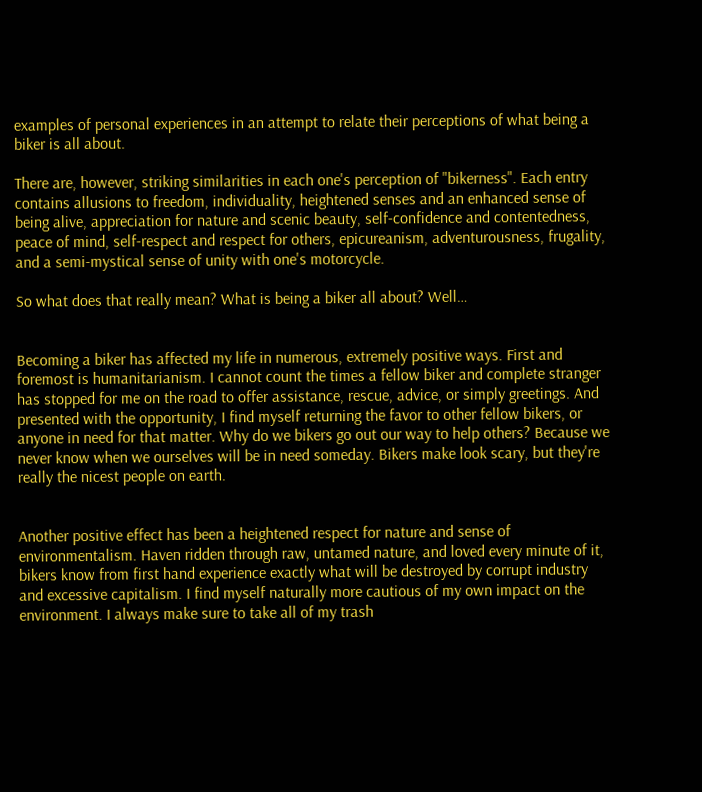examples of personal experiences in an attempt to relate their perceptions of what being a biker is all about.

There are, however, striking similarities in each one's perception of "bikerness". Each entry contains allusions to freedom, individuality, heightened senses and an enhanced sense of being alive, appreciation for nature and scenic beauty, self-confidence and contentedness, peace of mind, self-respect and respect for others, epicureanism, adventurousness, frugality, and a semi-mystical sense of unity with one's motorcycle.

So what does that really mean? What is being a biker all about? Well…


Becoming a biker has affected my life in numerous, extremely positive ways. First and foremost is humanitarianism. I cannot count the times a fellow biker and complete stranger has stopped for me on the road to offer assistance, rescue, advice, or simply greetings. And presented with the opportunity, I find myself returning the favor to other fellow bikers, or anyone in need for that matter. Why do we bikers go out our way to help others? Because we never know when we ourselves will be in need someday. Bikers make look scary, but they're really the nicest people on earth.


Another positive effect has been a heightened respect for nature and sense of environmentalism. Haven ridden through raw, untamed nature, and loved every minute of it, bikers know from first hand experience exactly what will be destroyed by corrupt industry and excessive capitalism. I find myself naturally more cautious of my own impact on the environment. I always make sure to take all of my trash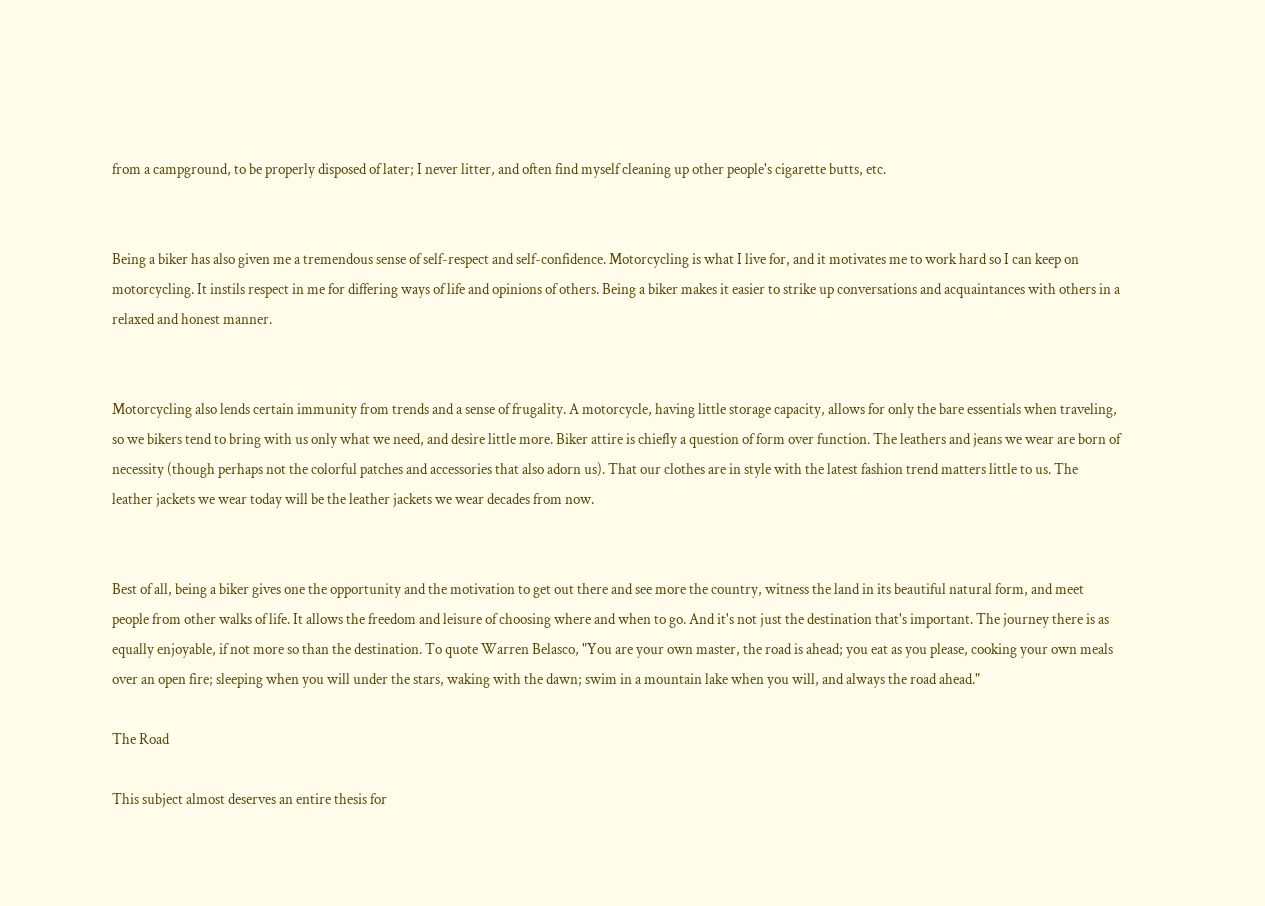from a campground, to be properly disposed of later; I never litter, and often find myself cleaning up other people's cigarette butts, etc.


Being a biker has also given me a tremendous sense of self-respect and self-confidence. Motorcycling is what I live for, and it motivates me to work hard so I can keep on motorcycling. It instils respect in me for differing ways of life and opinions of others. Being a biker makes it easier to strike up conversations and acquaintances with others in a relaxed and honest manner.


Motorcycling also lends certain immunity from trends and a sense of frugality. A motorcycle, having little storage capacity, allows for only the bare essentials when traveling, so we bikers tend to bring with us only what we need, and desire little more. Biker attire is chiefly a question of form over function. The leathers and jeans we wear are born of necessity (though perhaps not the colorful patches and accessories that also adorn us). That our clothes are in style with the latest fashion trend matters little to us. The leather jackets we wear today will be the leather jackets we wear decades from now.


Best of all, being a biker gives one the opportunity and the motivation to get out there and see more the country, witness the land in its beautiful natural form, and meet people from other walks of life. It allows the freedom and leisure of choosing where and when to go. And it's not just the destination that's important. The journey there is as equally enjoyable, if not more so than the destination. To quote Warren Belasco, "You are your own master, the road is ahead; you eat as you please, cooking your own meals over an open fire; sleeping when you will under the stars, waking with the dawn; swim in a mountain lake when you will, and always the road ahead."

The Road

This subject almost deserves an entire thesis for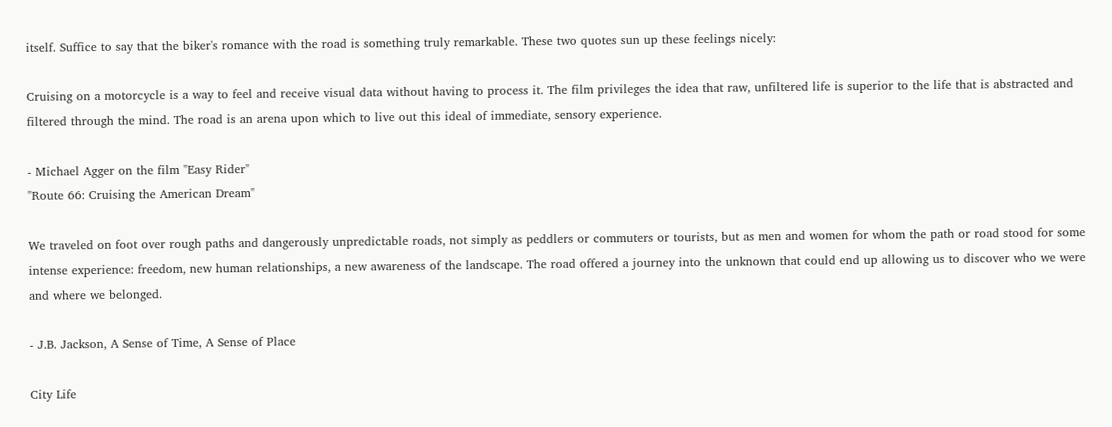itself. Suffice to say that the biker's romance with the road is something truly remarkable. These two quotes sun up these feelings nicely:

Cruising on a motorcycle is a way to feel and receive visual data without having to process it. The film privileges the idea that raw, unfiltered life is superior to the life that is abstracted and filtered through the mind. The road is an arena upon which to live out this ideal of immediate, sensory experience.

- Michael Agger on the film "Easy Rider"
"Route 66: Cruising the American Dream"

We traveled on foot over rough paths and dangerously unpredictable roads, not simply as peddlers or commuters or tourists, but as men and women for whom the path or road stood for some intense experience: freedom, new human relationships, a new awareness of the landscape. The road offered a journey into the unknown that could end up allowing us to discover who we were and where we belonged.

- J.B. Jackson, A Sense of Time, A Sense of Place

City Life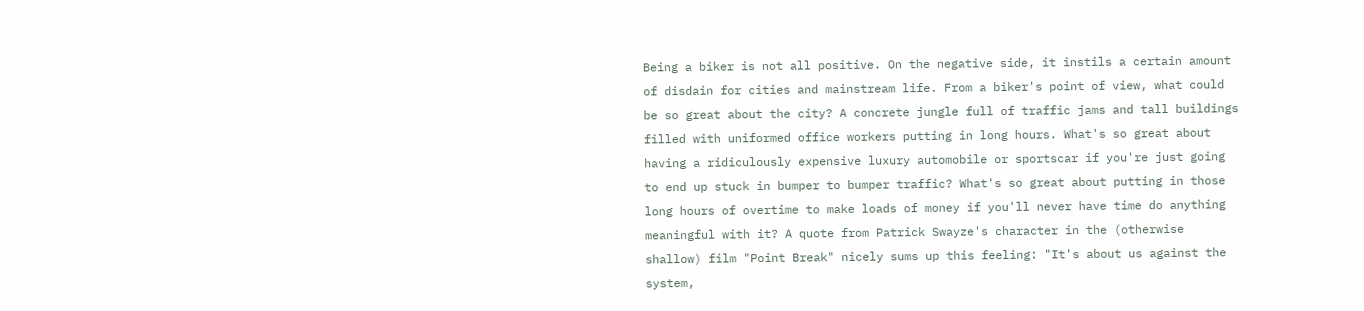Being a biker is not all positive. On the negative side, it instils a certain amount of disdain for cities and mainstream life. From a biker's point of view, what could be so great about the city? A concrete jungle full of traffic jams and tall buildings filled with uniformed office workers putting in long hours. What's so great about having a ridiculously expensive luxury automobile or sportscar if you're just going to end up stuck in bumper to bumper traffic? What's so great about putting in those long hours of overtime to make loads of money if you'll never have time do anything meaningful with it? A quote from Patrick Swayze's character in the (otherwise shallow) film "Point Break" nicely sums up this feeling: "It's about us against the system,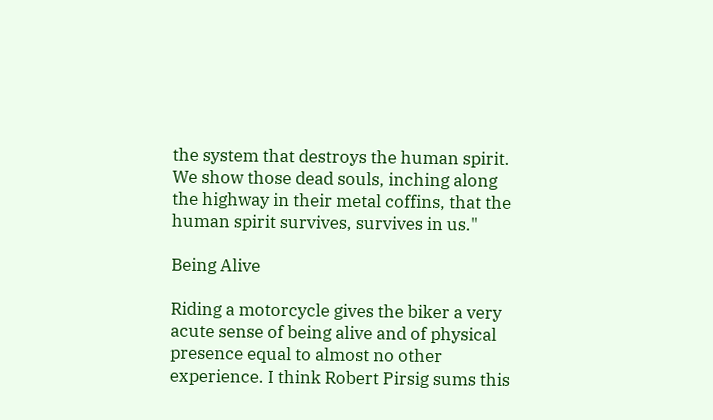the system that destroys the human spirit. We show those dead souls, inching along the highway in their metal coffins, that the human spirit survives, survives in us."

Being Alive

Riding a motorcycle gives the biker a very acute sense of being alive and of physical presence equal to almost no other experience. I think Robert Pirsig sums this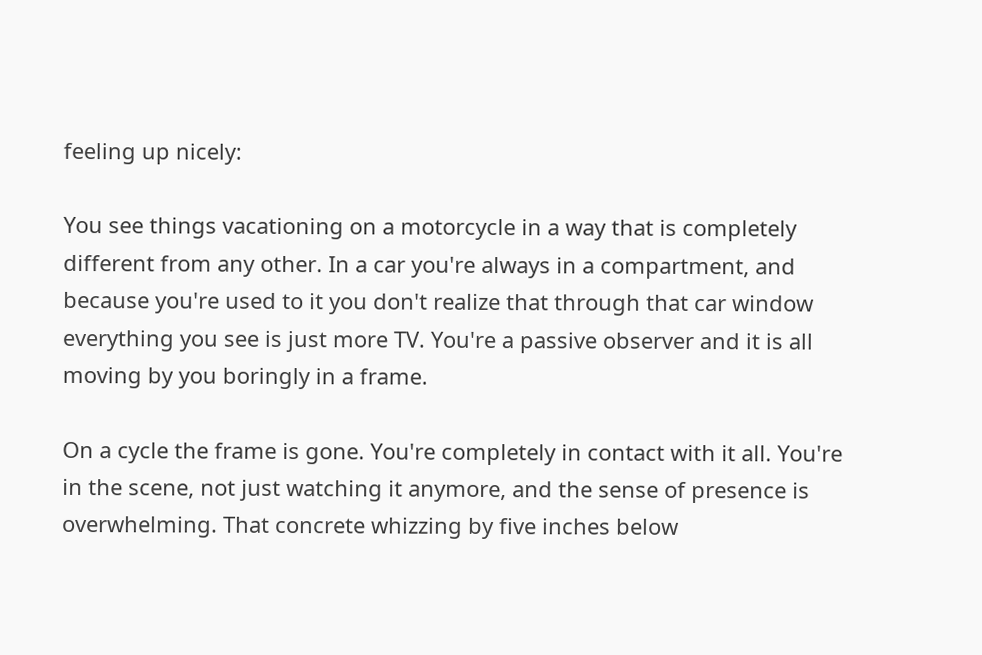feeling up nicely:

You see things vacationing on a motorcycle in a way that is completely different from any other. In a car you're always in a compartment, and because you're used to it you don't realize that through that car window everything you see is just more TV. You're a passive observer and it is all moving by you boringly in a frame.

On a cycle the frame is gone. You're completely in contact with it all. You're in the scene, not just watching it anymore, and the sense of presence is overwhelming. That concrete whizzing by five inches below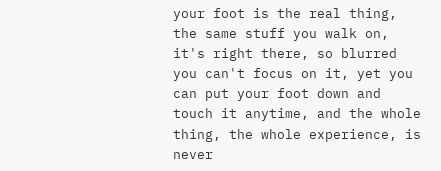your foot is the real thing, the same stuff you walk on, it's right there, so blurred you can't focus on it, yet you can put your foot down and touch it anytime, and the whole thing, the whole experience, is never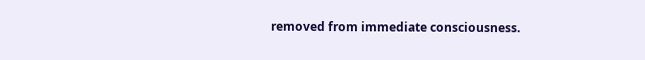removed from immediate consciousness.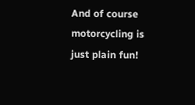And of course motorcycling is just plain fun!